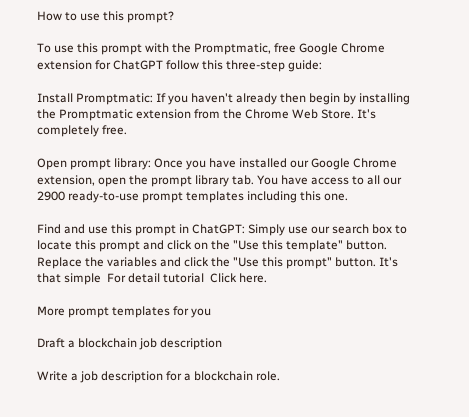How to use this prompt?

To use this prompt with the Promptmatic, free Google Chrome extension for ChatGPT follow this three-step guide:

Install Promptmatic: If you haven't already then begin by installing the Promptmatic extension from the Chrome Web Store. It's completely free.

Open prompt library: Once you have installed our Google Chrome extension, open the prompt library tab. You have access to all our 2900 ready-to-use prompt templates including this one.

Find and use this prompt in ChatGPT: Simply use our search box to locate this prompt and click on the "Use this template" button. Replace the variables and click the "Use this prompt" button. It's that simple  For detail tutorial  Click here.

More prompt templates for you

Draft a blockchain job description

Write a job description for a blockchain role.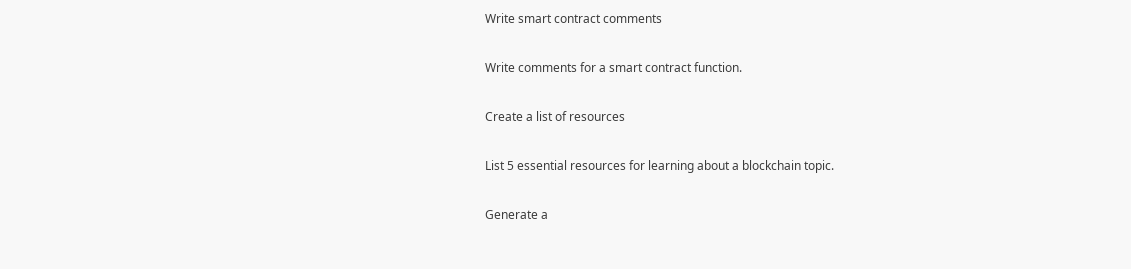Write smart contract comments

Write comments for a smart contract function.

Create a list of resources

List 5 essential resources for learning about a blockchain topic.

Generate a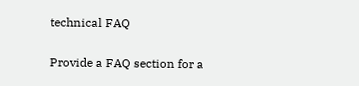technical FAQ

Provide a FAQ section for a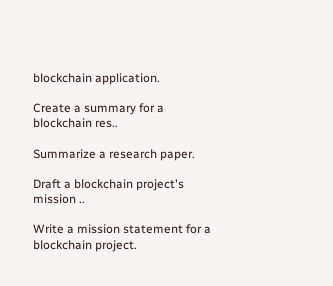blockchain application.

Create a summary for a blockchain res..

Summarize a research paper.

Draft a blockchain project's mission ..

Write a mission statement for a blockchain project.